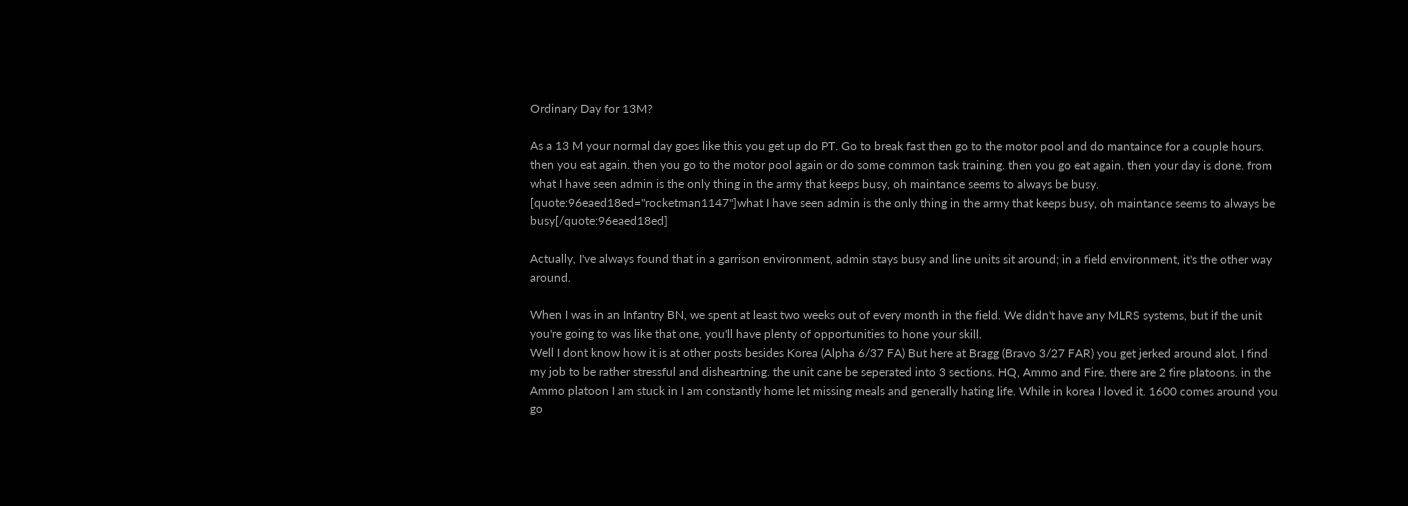Ordinary Day for 13M?

As a 13 M your normal day goes like this you get up do PT. Go to break fast then go to the motor pool and do mantaince for a couple hours. then you eat again. then you go to the motor pool again or do some common task training. then you go eat again. then your day is done. from what I have seen admin is the only thing in the army that keeps busy, oh maintance seems to always be busy.
[quote:96eaed18ed="rocketman1147"]what I have seen admin is the only thing in the army that keeps busy, oh maintance seems to always be busy[/quote:96eaed18ed]

Actually, I've always found that in a garrison environment, admin stays busy and line units sit around; in a field environment, it's the other way around.

When I was in an Infantry BN, we spent at least two weeks out of every month in the field. We didn't have any MLRS systems, but if the unit you're going to was like that one, you'll have plenty of opportunities to hone your skill.
Well I dont know how it is at other posts besides Korea (Alpha 6/37 FA) But here at Bragg (Bravo 3/27 FAR) you get jerked around alot. I find my job to be rather stressful and disheartning. the unit cane be seperated into 3 sections. HQ, Ammo and Fire. there are 2 fire platoons. in the Ammo platoon I am stuck in I am constantly home let missing meals and generally hating life. While in korea I loved it. 1600 comes around you go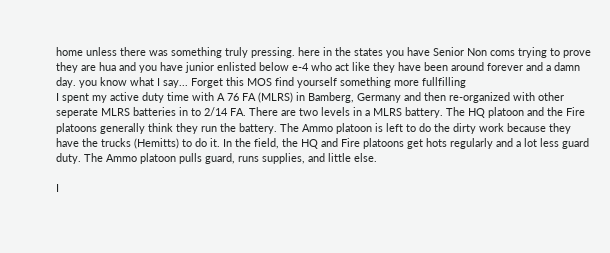home unless there was something truly pressing. here in the states you have Senior Non coms trying to prove they are hua and you have junior enlisted below e-4 who act like they have been around forever and a damn day. you know what I say... Forget this MOS find yourself something more fullfilling
I spent my active duty time with A 76 FA (MLRS) in Bamberg, Germany and then re-organized with other seperate MLRS batteries in to 2/14 FA. There are two levels in a MLRS battery. The HQ platoon and the Fire platoons generally think they run the battery. The Ammo platoon is left to do the dirty work because they have the trucks (Hemitts) to do it. In the field, the HQ and Fire platoons get hots regularly and a lot less guard duty. The Ammo platoon pulls guard, runs supplies, and little else.

I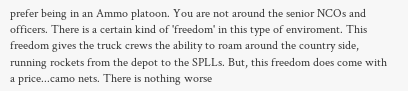prefer being in an Ammo platoon. You are not around the senior NCOs and officers. There is a certain kind of 'freedom' in this type of enviroment. This freedom gives the truck crews the ability to roam around the country side, running rockets from the depot to the SPLLs. But, this freedom does come with a price...camo nets. There is nothing worse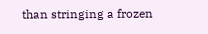than stringing a frozen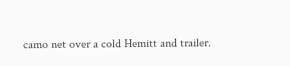camo net over a cold Hemitt and trailer.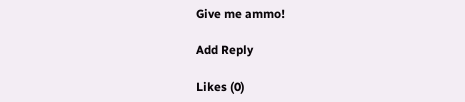Give me ammo!

Add Reply

Likes (0)